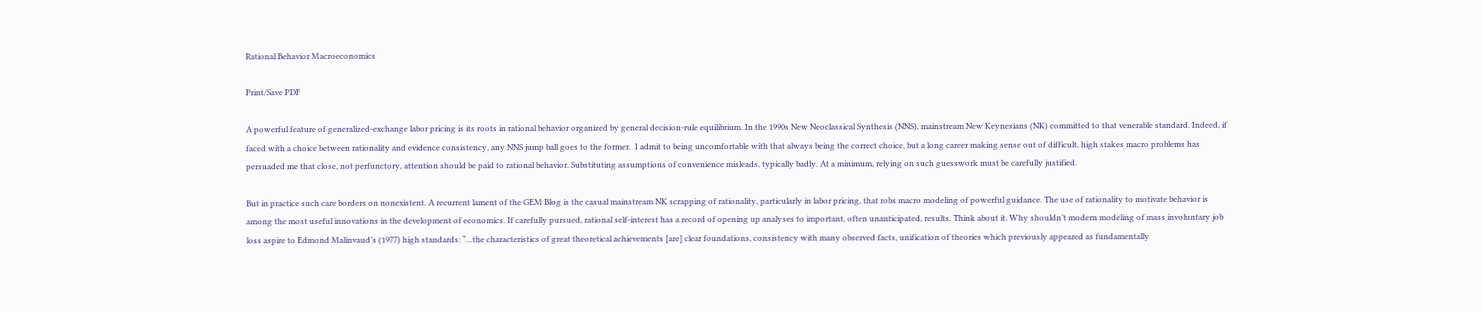Rational Behavior Macroeconomics

Print/Save PDF

A powerful feature of generalized-exchange labor pricing is its roots in rational behavior organized by general decision-rule equilibrium. In the 1990s New Neoclassical Synthesis (NNS), mainstream New Keynesians (NK) committed to that venerable standard. Indeed, if faced with a choice between rationality and evidence consistency, any NNS jump ball goes to the former.  I admit to being uncomfortable with that always being the correct choice, but a long career making sense out of difficult, high stakes macro problems has persuaded me that close, not perfunctory, attention should be paid to rational behavior. Substituting assumptions of convenience misleads, typically badly. At a minimum, relying on such guesswork must be carefully justified.

But in practice such care borders on nonexistent. A recurrent lament of the GEM Blog is the casual mainstream NK scrapping of rationality, particularly in labor pricing, that robs macro modeling of powerful guidance. The use of rationality to motivate behavior is among the most useful innovations in the development of economics. If carefully pursued, rational self-interest has a record of opening up analyses to important, often unanticipated, results. Think about it. Why shouldn’t modern modeling of mass involuntary job loss aspire to Edmond Malinvaud’s (1977) high standards: “…the characteristics of great theoretical achievements [are] clear foundations, consistency with many observed facts, unification of theories which previously appeared as fundamentally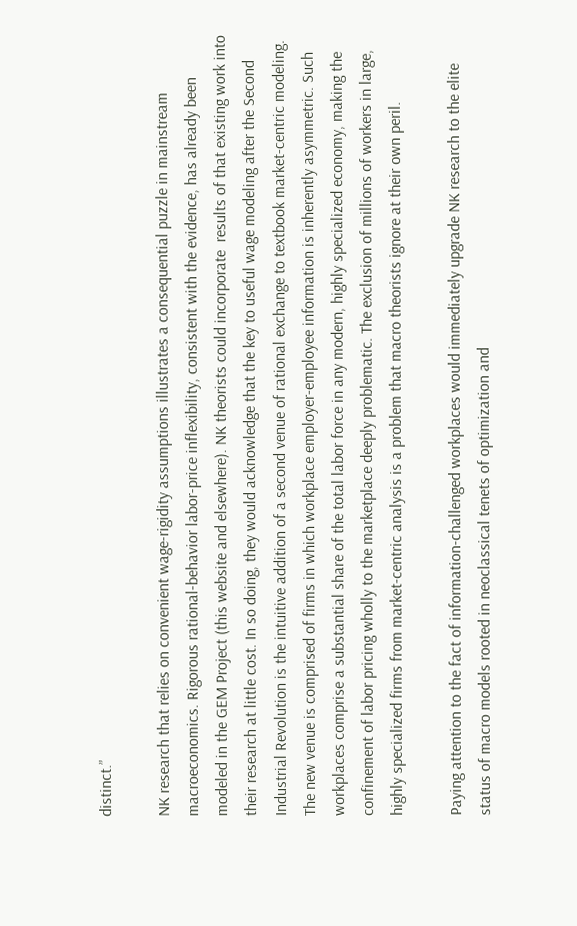distinct.”

NK research that relies on convenient wage-rigidity assumptions illustrates a consequential puzzle in mainstream macroeconomics. Rigorous rational-behavior labor-price inflexibility, consistent with the evidence, has already been modeled in the GEM Project (this website and elsewhere). NK theorists could incorporate  results of that existing work into their research at little cost. In so doing, they would acknowledge that the key to useful wage modeling after the Second Industrial Revolution is the intuitive addition of a second venue of rational exchange to textbook market-centric modeling. The new venue is comprised of firms in which workplace employer-employee information is inherently asymmetric. Such workplaces comprise a substantial share of the total labor force in any modern, highly specialized economy, making the confinement of labor pricing wholly to the marketplace deeply problematic. The exclusion of millions of workers in large, highly specialized firms from market-centric analysis is a problem that macro theorists ignore at their own peril.

Paying attention to the fact of information-challenged workplaces would immediately upgrade NK research to the elite status of macro models rooted in neoclassical tenets of optimization and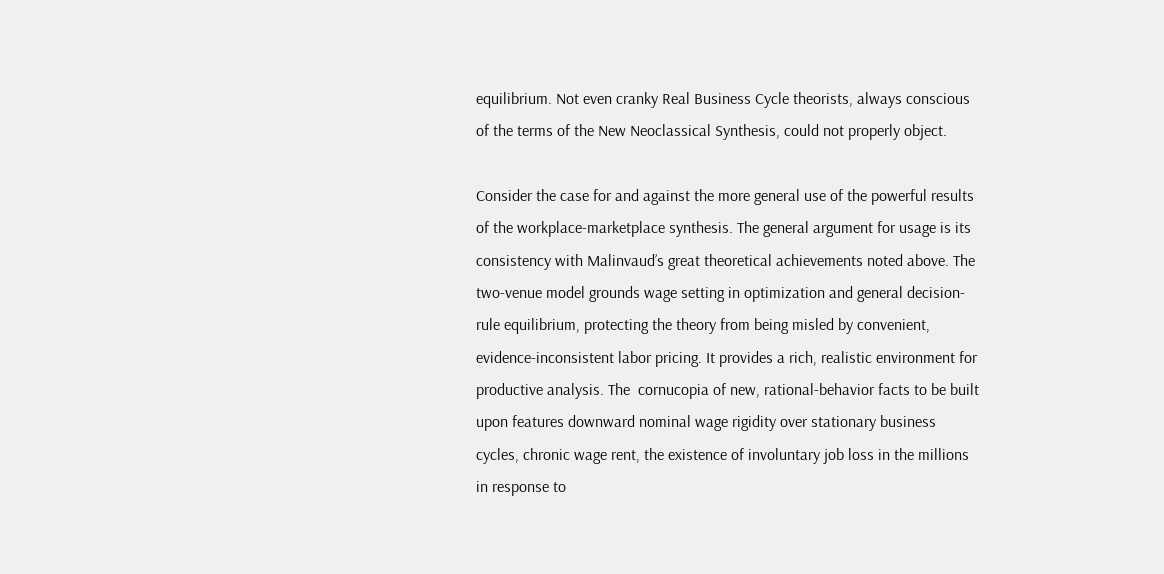equilibrium. Not even cranky Real Business Cycle theorists, always conscious of the terms of the New Neoclassical Synthesis, could not properly object.

Consider the case for and against the more general use of the powerful results of the workplace-marketplace synthesis. The general argument for usage is its consistency with Malinvaud’s great theoretical achievements noted above. The two-venue model grounds wage setting in optimization and general decision-rule equilibrium, protecting the theory from being misled by convenient, evidence-inconsistent labor pricing. It provides a rich, realistic environment for productive analysis. The  cornucopia of new, rational-behavior facts to be built upon features downward nominal wage rigidity over stationary business cycles, chronic wage rent, the existence of involuntary job loss in the millions in response to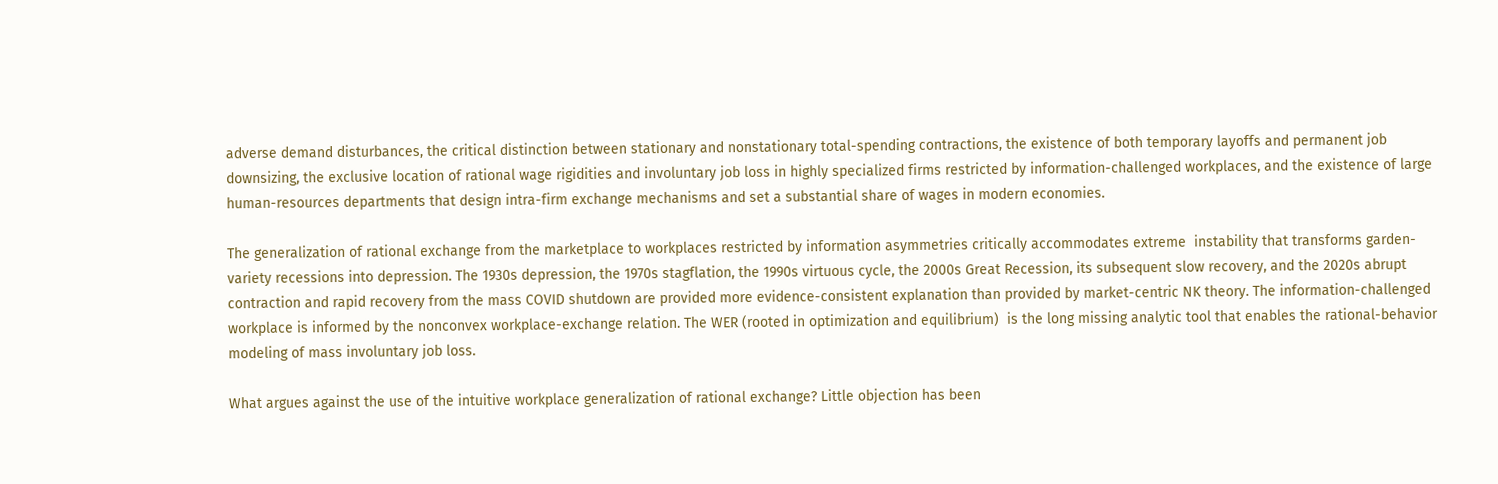adverse demand disturbances, the critical distinction between stationary and nonstationary total-spending contractions, the existence of both temporary layoffs and permanent job downsizing, the exclusive location of rational wage rigidities and involuntary job loss in highly specialized firms restricted by information-challenged workplaces, and the existence of large human-resources departments that design intra-firm exchange mechanisms and set a substantial share of wages in modern economies.

The generalization of rational exchange from the marketplace to workplaces restricted by information asymmetries critically accommodates extreme  instability that transforms garden-variety recessions into depression. The 1930s depression, the 1970s stagflation, the 1990s virtuous cycle, the 2000s Great Recession, its subsequent slow recovery, and the 2020s abrupt contraction and rapid recovery from the mass COVID shutdown are provided more evidence-consistent explanation than provided by market-centric NK theory. The information-challenged workplace is informed by the nonconvex workplace-exchange relation. The WER (rooted in optimization and equilibrium)  is the long missing analytic tool that enables the rational-behavior modeling of mass involuntary job loss.

What argues against the use of the intuitive workplace generalization of rational exchange? Little objection has been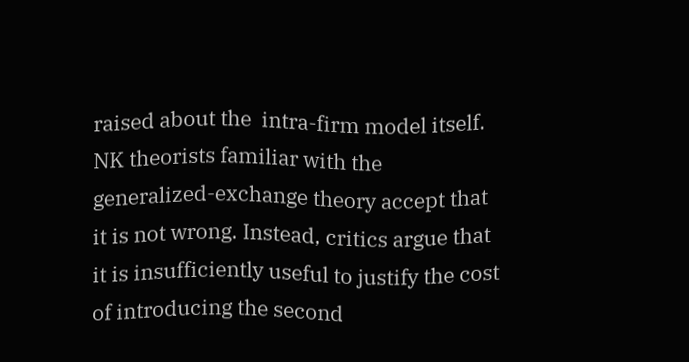raised about the  intra-firm model itself. NK theorists familiar with the generalized-exchange theory accept that it is not wrong. Instead, critics argue that it is insufficiently useful to justify the cost of introducing the second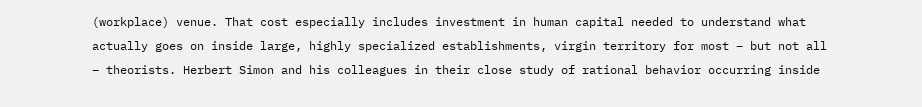(workplace) venue. That cost especially includes investment in human capital needed to understand what actually goes on inside large, highly specialized establishments, virgin territory for most – but not all – theorists. Herbert Simon and his colleagues in their close study of rational behavior occurring inside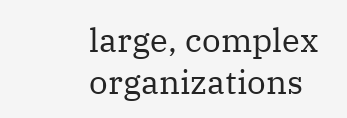large, complex organizations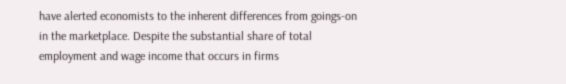have alerted economists to the inherent differences from goings-on in the marketplace. Despite the substantial share of total employment and wage income that occurs in firms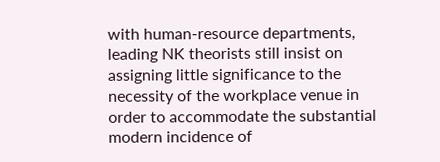with human-resource departments, leading NK theorists still insist on assigning little significance to the necessity of the workplace venue in order to accommodate the substantial modern incidence of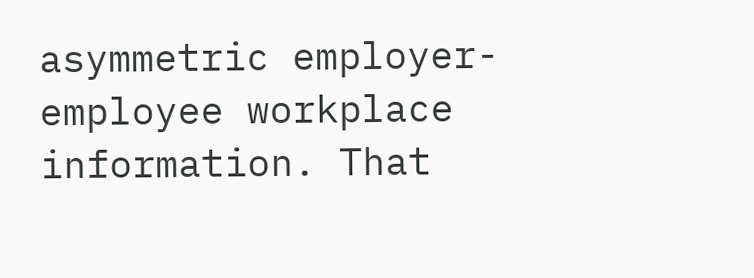asymmetric employer-employee workplace information. That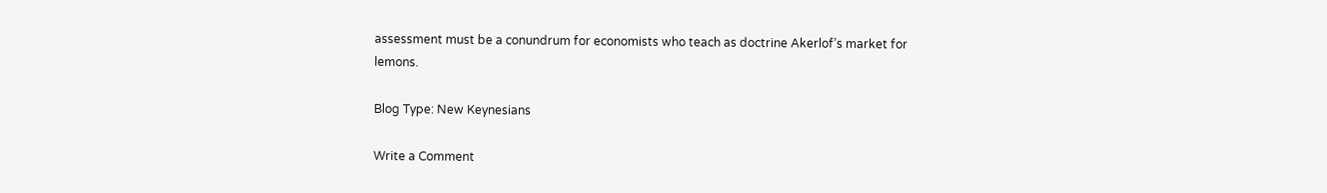assessment must be a conundrum for economists who teach as doctrine Akerlof’s market for lemons.

Blog Type: New Keynesians

Write a Comment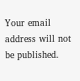Your email address will not be published.